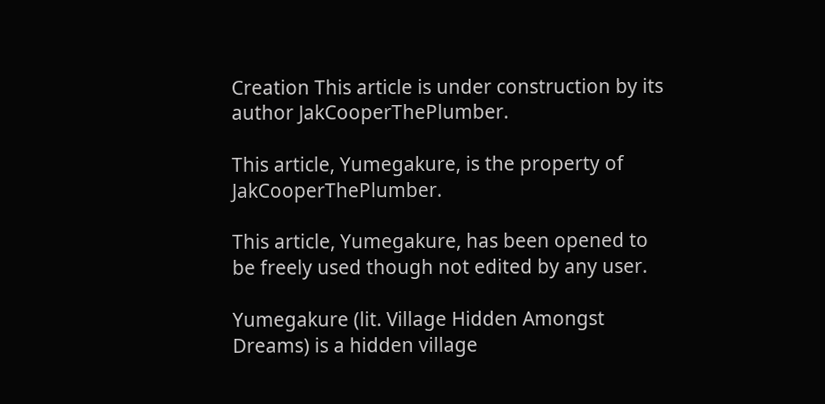Creation This article is under construction by its author JakCooperThePlumber.

This article, Yumegakure, is the property of JakCooperThePlumber.

This article, Yumegakure, has been opened to be freely used though not edited by any user.

Yumegakure (lit. Village Hidden Amongst Dreams) is a hidden village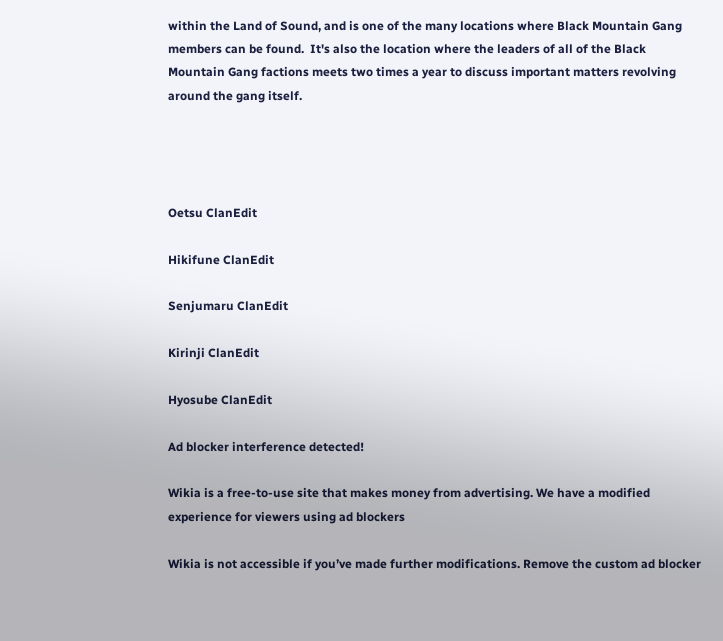within the Land of Sound, and is one of the many locations where Black Mountain Gang members can be found.  It's also the location where the leaders of all of the Black Mountain Gang factions meets two times a year to discuss important matters revolving around the gang itself.




Oetsu ClanEdit

Hikifune ClanEdit

Senjumaru ClanEdit

Kirinji ClanEdit

Hyosube ClanEdit

Ad blocker interference detected!

Wikia is a free-to-use site that makes money from advertising. We have a modified experience for viewers using ad blockers

Wikia is not accessible if you’ve made further modifications. Remove the custom ad blocker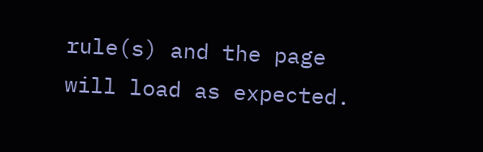rule(s) and the page will load as expected.